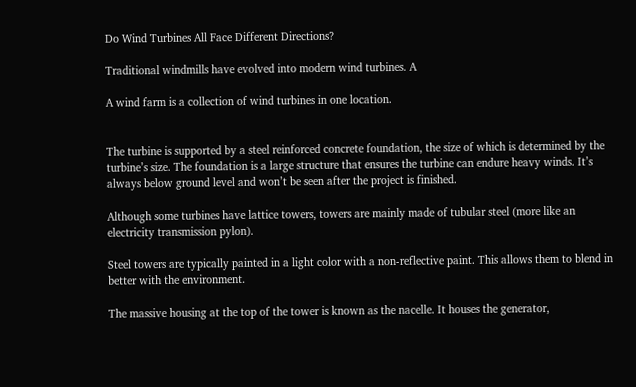Do Wind Turbines All Face Different Directions?

Traditional windmills have evolved into modern wind turbines. A

A wind farm is a collection of wind turbines in one location.


The turbine is supported by a steel reinforced concrete foundation, the size of which is determined by the turbine’s size. The foundation is a large structure that ensures the turbine can endure heavy winds. It’s always below ground level and won’t be seen after the project is finished.

Although some turbines have lattice towers, towers are mainly made of tubular steel (more like an electricity transmission pylon).

Steel towers are typically painted in a light color with a non-reflective paint. This allows them to blend in better with the environment.

The massive housing at the top of the tower is known as the nacelle. It houses the generator,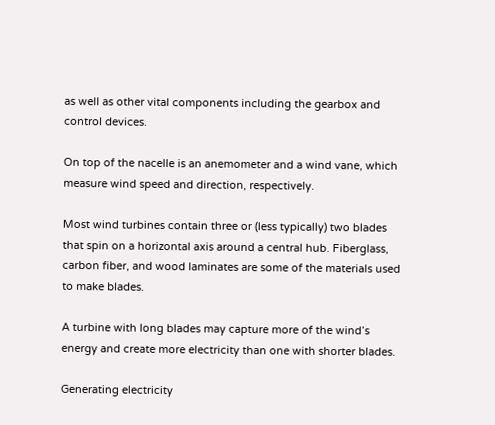as well as other vital components including the gearbox and control devices.

On top of the nacelle is an anemometer and a wind vane, which measure wind speed and direction, respectively.

Most wind turbines contain three or (less typically) two blades that spin on a horizontal axis around a central hub. Fiberglass, carbon fiber, and wood laminates are some of the materials used to make blades.

A turbine with long blades may capture more of the wind’s energy and create more electricity than one with shorter blades.

Generating electricity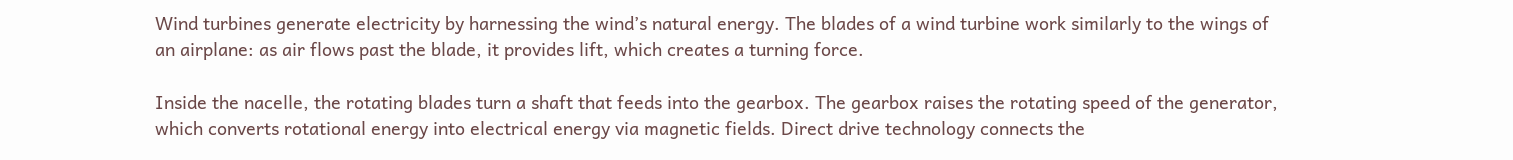Wind turbines generate electricity by harnessing the wind’s natural energy. The blades of a wind turbine work similarly to the wings of an airplane: as air flows past the blade, it provides lift, which creates a turning force.

Inside the nacelle, the rotating blades turn a shaft that feeds into the gearbox. The gearbox raises the rotating speed of the generator, which converts rotational energy into electrical energy via magnetic fields. Direct drive technology connects the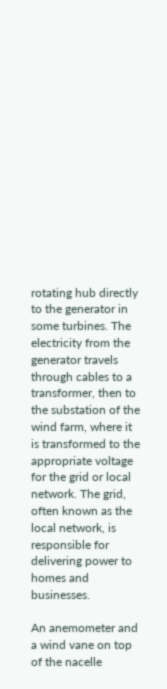rotating hub directly to the generator in some turbines. The electricity from the generator travels through cables to a transformer, then to the substation of the wind farm, where it is transformed to the appropriate voltage for the grid or local network. The grid, often known as the local network, is responsible for delivering power to homes and businesses.

An anemometer and a wind vane on top of the nacelle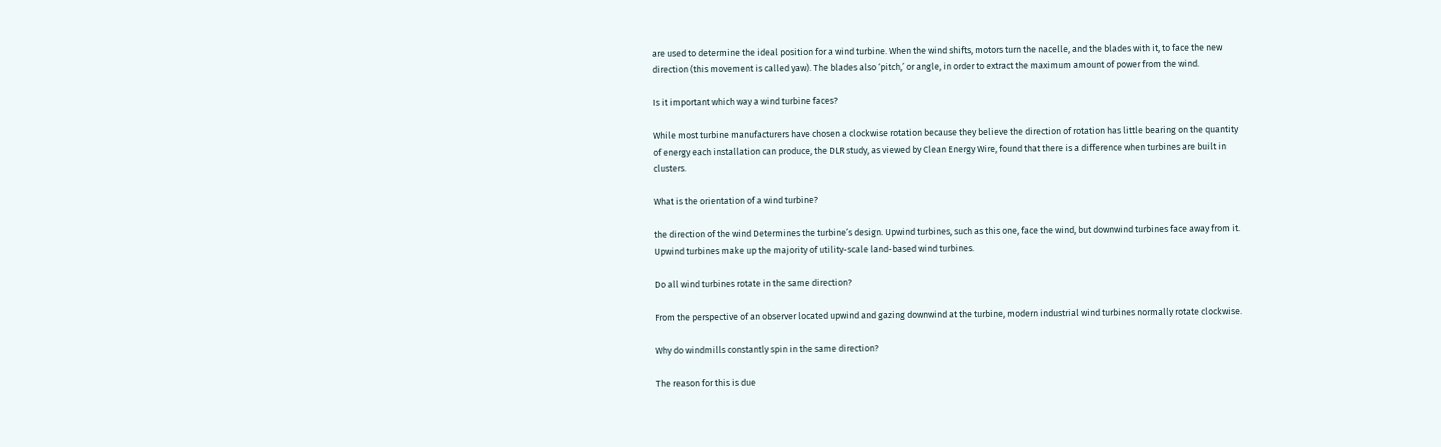are used to determine the ideal position for a wind turbine. When the wind shifts, motors turn the nacelle, and the blades with it, to face the new direction (this movement is called yaw). The blades also ‘pitch,’ or angle, in order to extract the maximum amount of power from the wind.

Is it important which way a wind turbine faces?

While most turbine manufacturers have chosen a clockwise rotation because they believe the direction of rotation has little bearing on the quantity of energy each installation can produce, the DLR study, as viewed by Clean Energy Wire, found that there is a difference when turbines are built in clusters.

What is the orientation of a wind turbine?

the direction of the wind Determines the turbine’s design. Upwind turbines, such as this one, face the wind, but downwind turbines face away from it. Upwind turbines make up the majority of utility-scale land-based wind turbines.

Do all wind turbines rotate in the same direction?

From the perspective of an observer located upwind and gazing downwind at the turbine, modern industrial wind turbines normally rotate clockwise.

Why do windmills constantly spin in the same direction?

The reason for this is due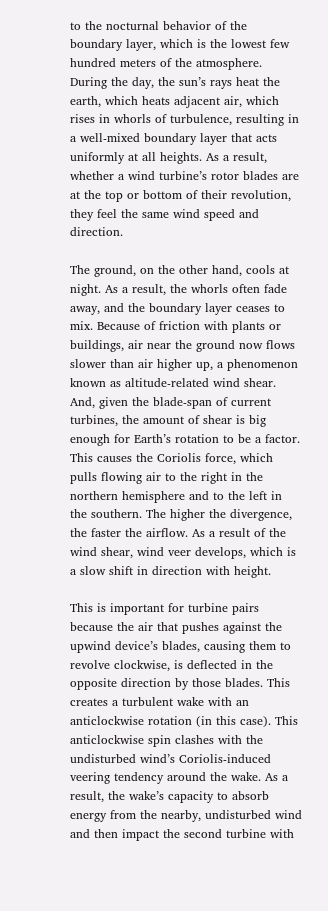to the nocturnal behavior of the boundary layer, which is the lowest few hundred meters of the atmosphere. During the day, the sun’s rays heat the earth, which heats adjacent air, which rises in whorls of turbulence, resulting in a well-mixed boundary layer that acts uniformly at all heights. As a result, whether a wind turbine’s rotor blades are at the top or bottom of their revolution, they feel the same wind speed and direction.

The ground, on the other hand, cools at night. As a result, the whorls often fade away, and the boundary layer ceases to mix. Because of friction with plants or buildings, air near the ground now flows slower than air higher up, a phenomenon known as altitude-related wind shear. And, given the blade-span of current turbines, the amount of shear is big enough for Earth’s rotation to be a factor. This causes the Coriolis force, which pulls flowing air to the right in the northern hemisphere and to the left in the southern. The higher the divergence, the faster the airflow. As a result of the wind shear, wind veer develops, which is a slow shift in direction with height.

This is important for turbine pairs because the air that pushes against the upwind device’s blades, causing them to revolve clockwise, is deflected in the opposite direction by those blades. This creates a turbulent wake with an anticlockwise rotation (in this case). This anticlockwise spin clashes with the undisturbed wind’s Coriolis-induced veering tendency around the wake. As a result, the wake’s capacity to absorb energy from the nearby, undisturbed wind and then impact the second turbine with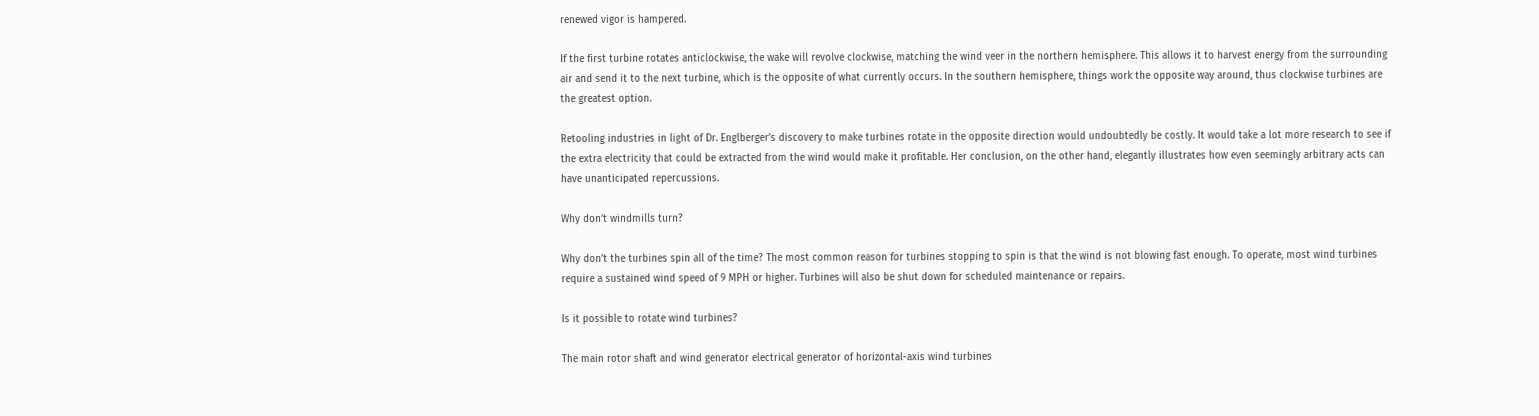renewed vigor is hampered.

If the first turbine rotates anticlockwise, the wake will revolve clockwise, matching the wind veer in the northern hemisphere. This allows it to harvest energy from the surrounding air and send it to the next turbine, which is the opposite of what currently occurs. In the southern hemisphere, things work the opposite way around, thus clockwise turbines are the greatest option.

Retooling industries in light of Dr. Englberger’s discovery to make turbines rotate in the opposite direction would undoubtedly be costly. It would take a lot more research to see if the extra electricity that could be extracted from the wind would make it profitable. Her conclusion, on the other hand, elegantly illustrates how even seemingly arbitrary acts can have unanticipated repercussions.

Why don’t windmills turn?

Why don’t the turbines spin all of the time? The most common reason for turbines stopping to spin is that the wind is not blowing fast enough. To operate, most wind turbines require a sustained wind speed of 9 MPH or higher. Turbines will also be shut down for scheduled maintenance or repairs.

Is it possible to rotate wind turbines?

The main rotor shaft and wind generator electrical generator of horizontal-axis wind turbines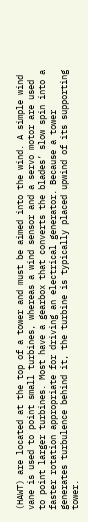(HAWT) are located at the top of a tower and must be aimed into the wind. A simple wind vane is used to point small turbines, whereas a wind sensor and a servo motor are used to point larger turbines. Most have a gearbox that converts the blades’ slow spin into a faster rotation appropriate for driving an electrical generator. Because a tower generates turbulence behind it, the turbine is typically placed upwind of its supporting tower.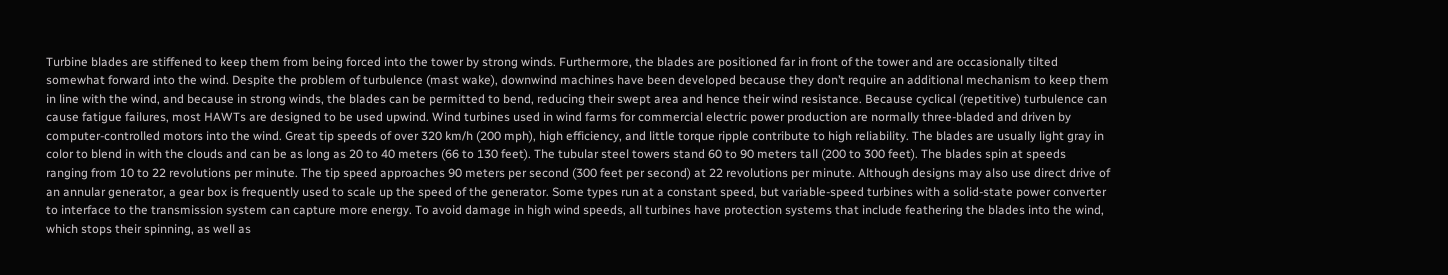Turbine blades are stiffened to keep them from being forced into the tower by strong winds. Furthermore, the blades are positioned far in front of the tower and are occasionally tilted somewhat forward into the wind. Despite the problem of turbulence (mast wake), downwind machines have been developed because they don’t require an additional mechanism to keep them in line with the wind, and because in strong winds, the blades can be permitted to bend, reducing their swept area and hence their wind resistance. Because cyclical (repetitive) turbulence can cause fatigue failures, most HAWTs are designed to be used upwind. Wind turbines used in wind farms for commercial electric power production are normally three-bladed and driven by computer-controlled motors into the wind. Great tip speeds of over 320 km/h (200 mph), high efficiency, and little torque ripple contribute to high reliability. The blades are usually light gray in color to blend in with the clouds and can be as long as 20 to 40 meters (66 to 130 feet). The tubular steel towers stand 60 to 90 meters tall (200 to 300 feet). The blades spin at speeds ranging from 10 to 22 revolutions per minute. The tip speed approaches 90 meters per second (300 feet per second) at 22 revolutions per minute. Although designs may also use direct drive of an annular generator, a gear box is frequently used to scale up the speed of the generator. Some types run at a constant speed, but variable-speed turbines with a solid-state power converter to interface to the transmission system can capture more energy. To avoid damage in high wind speeds, all turbines have protection systems that include feathering the blades into the wind, which stops their spinning, as well as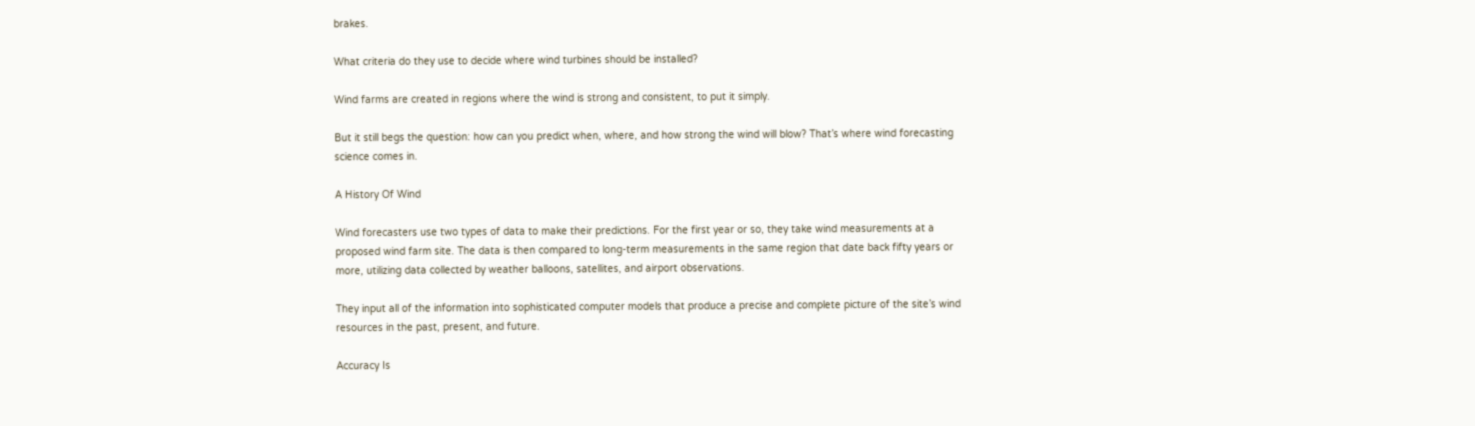brakes.

What criteria do they use to decide where wind turbines should be installed?

Wind farms are created in regions where the wind is strong and consistent, to put it simply.

But it still begs the question: how can you predict when, where, and how strong the wind will blow? That’s where wind forecasting science comes in.

A History Of Wind

Wind forecasters use two types of data to make their predictions. For the first year or so, they take wind measurements at a proposed wind farm site. The data is then compared to long-term measurements in the same region that date back fifty years or more, utilizing data collected by weather balloons, satellites, and airport observations.

They input all of the information into sophisticated computer models that produce a precise and complete picture of the site’s wind resources in the past, present, and future.

Accuracy Is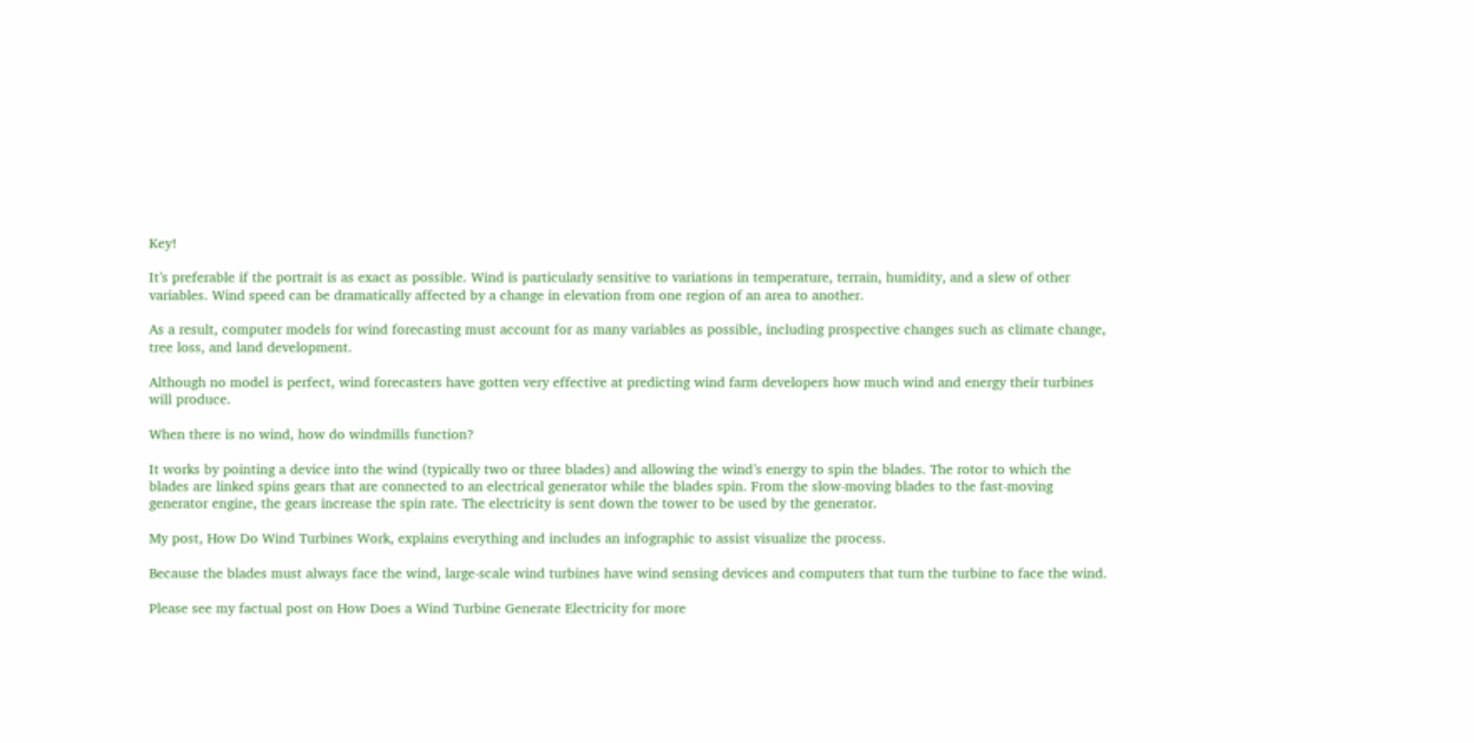Key!

It’s preferable if the portrait is as exact as possible. Wind is particularly sensitive to variations in temperature, terrain, humidity, and a slew of other variables. Wind speed can be dramatically affected by a change in elevation from one region of an area to another.

As a result, computer models for wind forecasting must account for as many variables as possible, including prospective changes such as climate change, tree loss, and land development.

Although no model is perfect, wind forecasters have gotten very effective at predicting wind farm developers how much wind and energy their turbines will produce.

When there is no wind, how do windmills function?

It works by pointing a device into the wind (typically two or three blades) and allowing the wind’s energy to spin the blades. The rotor to which the blades are linked spins gears that are connected to an electrical generator while the blades spin. From the slow-moving blades to the fast-moving generator engine, the gears increase the spin rate. The electricity is sent down the tower to be used by the generator.

My post, How Do Wind Turbines Work, explains everything and includes an infographic to assist visualize the process.

Because the blades must always face the wind, large-scale wind turbines have wind sensing devices and computers that turn the turbine to face the wind.

Please see my factual post on How Does a Wind Turbine Generate Electricity for more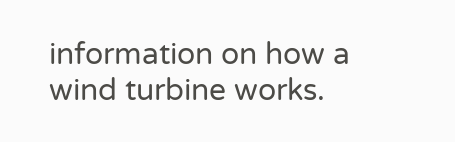information on how a wind turbine works.